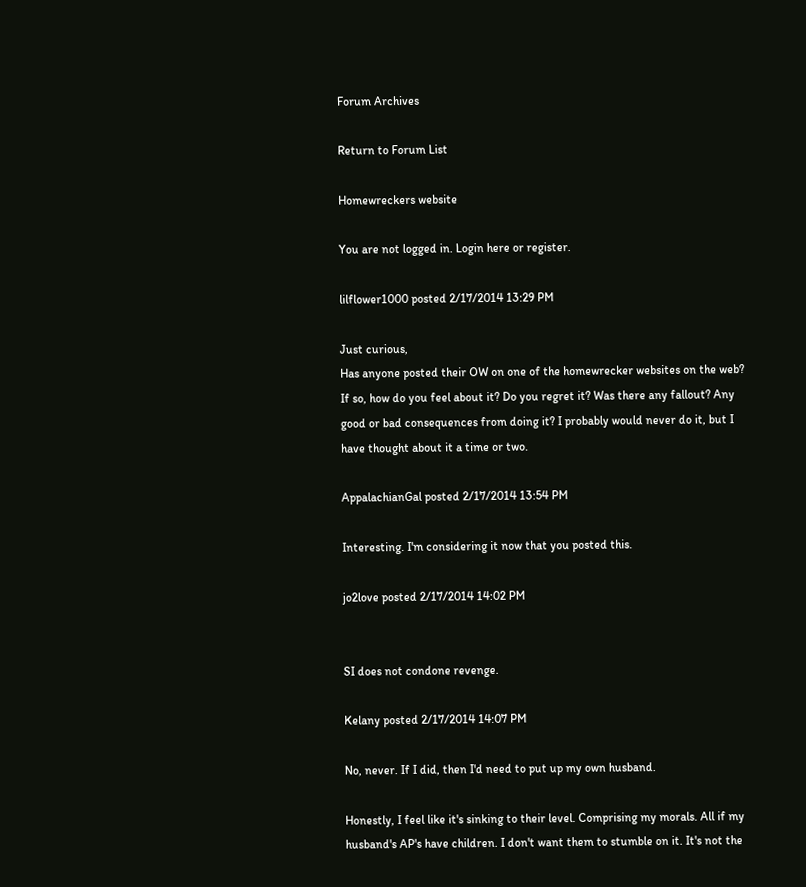Forum Archives

Return to Forum List

Homewreckers website

You are not logged in. Login here or register.

lilflower1000 posted 2/17/2014 13:29 PM

Just curious,
Has anyone posted their OW on one of the homewrecker websites on the web? If so, how do you feel about it? Do you regret it? Was there any fallout? Any good or bad consequences from doing it? I probably would never do it, but I have thought about it a time or two.

AppalachianGal posted 2/17/2014 13:54 PM

Interesting. I'm considering it now that you posted this.

jo2love posted 2/17/2014 14:02 PM


SI does not condone revenge.

Kelany posted 2/17/2014 14:07 PM

No, never. If I did, then I'd need to put up my own husband.

Honestly, I feel like it's sinking to their level. Comprising my morals. All if my husband's AP's have children. I don't want them to stumble on it. It's not the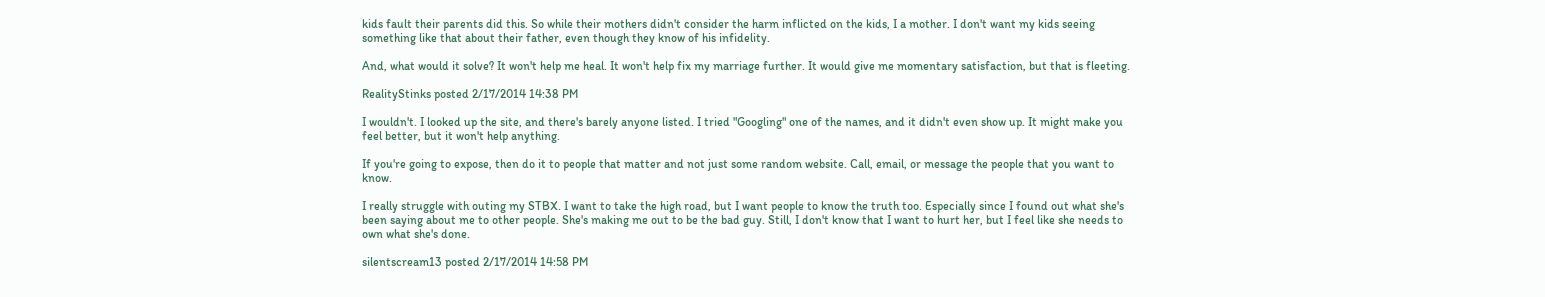kids fault their parents did this. So while their mothers didn't consider the harm inflicted on the kids, I a mother. I don't want my kids seeing something like that about their father, even though they know of his infidelity.

And, what would it solve? It won't help me heal. It won't help fix my marriage further. It would give me momentary satisfaction, but that is fleeting.

RealityStinks posted 2/17/2014 14:38 PM

I wouldn't. I looked up the site, and there's barely anyone listed. I tried "Googling" one of the names, and it didn't even show up. It might make you feel better, but it won't help anything.

If you're going to expose, then do it to people that matter and not just some random website. Call, email, or message the people that you want to know.

I really struggle with outing my STBX. I want to take the high road, but I want people to know the truth too. Especially since I found out what she's been saying about me to other people. She's making me out to be the bad guy. Still, I don't know that I want to hurt her, but I feel like she needs to own what she's done.

silentscream13 posted 2/17/2014 14:58 PM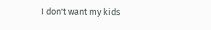I don't want my kids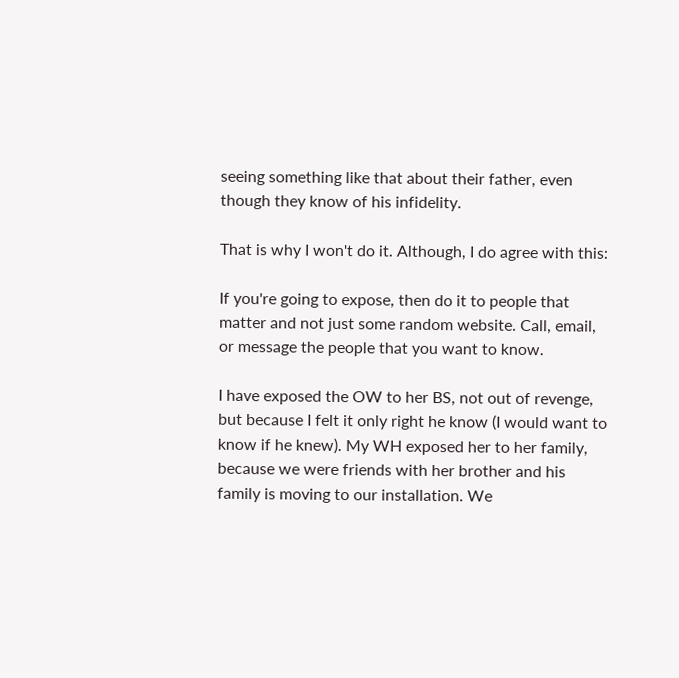seeing something like that about their father, even though they know of his infidelity.

That is why I won't do it. Although, I do agree with this:

If you're going to expose, then do it to people that matter and not just some random website. Call, email, or message the people that you want to know.

I have exposed the OW to her BS, not out of revenge, but because I felt it only right he know (I would want to know if he knew). My WH exposed her to her family, because we were friends with her brother and his family is moving to our installation. We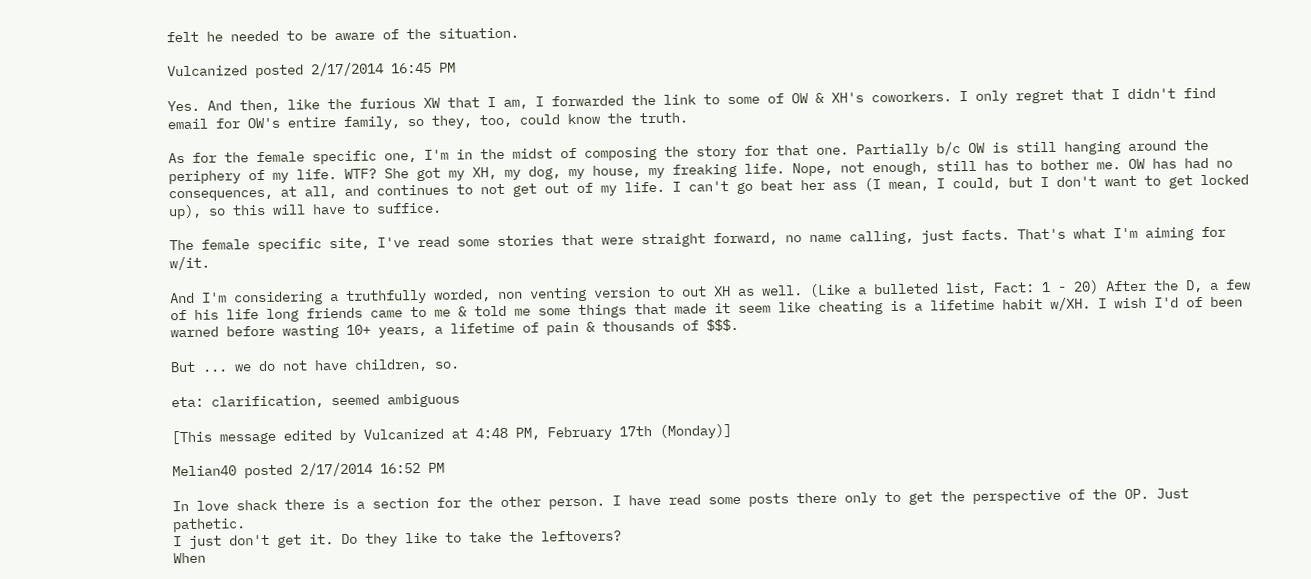felt he needed to be aware of the situation.

Vulcanized posted 2/17/2014 16:45 PM

Yes. And then, like the furious XW that I am, I forwarded the link to some of OW & XH's coworkers. I only regret that I didn't find email for OW's entire family, so they, too, could know the truth.

As for the female specific one, I'm in the midst of composing the story for that one. Partially b/c OW is still hanging around the periphery of my life. WTF? She got my XH, my dog, my house, my freaking life. Nope, not enough, still has to bother me. OW has had no consequences, at all, and continues to not get out of my life. I can't go beat her ass (I mean, I could, but I don't want to get locked up), so this will have to suffice.

The female specific site, I've read some stories that were straight forward, no name calling, just facts. That's what I'm aiming for w/it.

And I'm considering a truthfully worded, non venting version to out XH as well. (Like a bulleted list, Fact: 1 - 20) After the D, a few of his life long friends came to me & told me some things that made it seem like cheating is a lifetime habit w/XH. I wish I'd of been warned before wasting 10+ years, a lifetime of pain & thousands of $$$.

But ... we do not have children, so.

eta: clarification, seemed ambiguous

[This message edited by Vulcanized at 4:48 PM, February 17th (Monday)]

Melian40 posted 2/17/2014 16:52 PM

In love shack there is a section for the other person. I have read some posts there only to get the perspective of the OP. Just pathetic.
I just don't get it. Do they like to take the leftovers?
When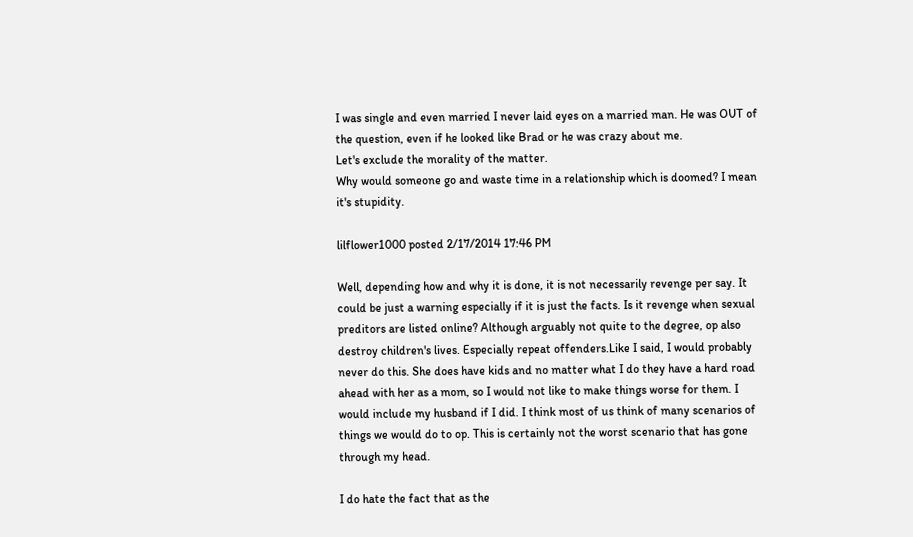I was single and even married I never laid eyes on a married man. He was OUT of the question, even if he looked like Brad or he was crazy about me.
Let's exclude the morality of the matter.
Why would someone go and waste time in a relationship which is doomed? I mean it's stupidity.

lilflower1000 posted 2/17/2014 17:46 PM

Well, depending how and why it is done, it is not necessarily revenge per say. It could be just a warning especially if it is just the facts. Is it revenge when sexual preditors are listed online? Although arguably not quite to the degree, op also destroy children's lives. Especially repeat offenders.Like I said, I would probably never do this. She does have kids and no matter what I do they have a hard road ahead with her as a mom, so I would not like to make things worse for them. I would include my husband if I did. I think most of us think of many scenarios of things we would do to op. This is certainly not the worst scenario that has gone through my head.

I do hate the fact that as the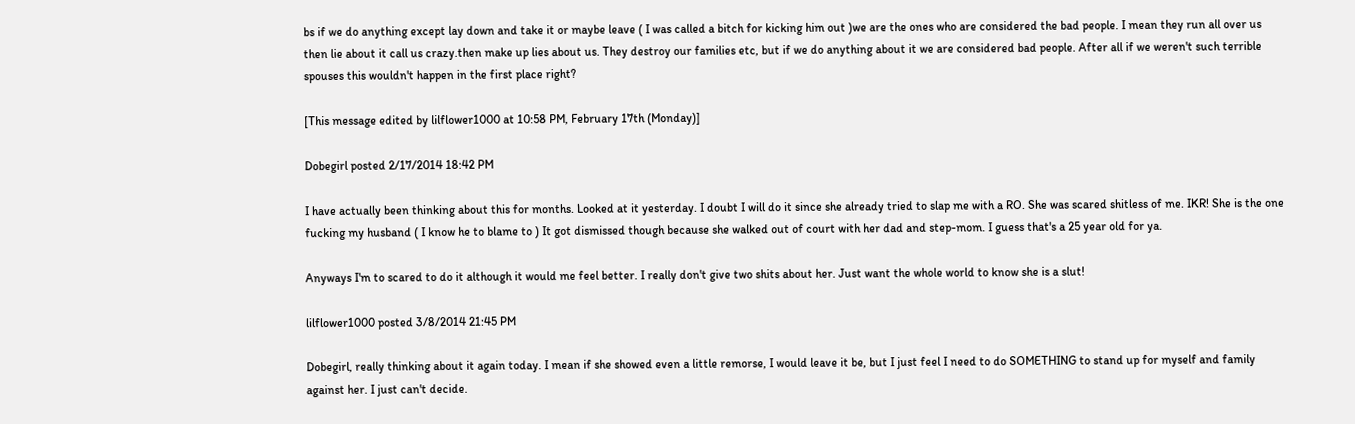bs if we do anything except lay down and take it or maybe leave ( I was called a bitch for kicking him out )we are the ones who are considered the bad people. I mean they run all over us then lie about it call us crazy.then make up lies about us. They destroy our families etc, but if we do anything about it we are considered bad people. After all if we weren't such terrible spouses this wouldn't happen in the first place right?

[This message edited by lilflower1000 at 10:58 PM, February 17th (Monday)]

Dobegirl posted 2/17/2014 18:42 PM

I have actually been thinking about this for months. Looked at it yesterday. I doubt I will do it since she already tried to slap me with a RO. She was scared shitless of me. IKR! She is the one fucking my husband ( I know he to blame to ) It got dismissed though because she walked out of court with her dad and step-mom. I guess that's a 25 year old for ya.

Anyways I'm to scared to do it although it would me feel better. I really don't give two shits about her. Just want the whole world to know she is a slut!

lilflower1000 posted 3/8/2014 21:45 PM

Dobegirl, really thinking about it again today. I mean if she showed even a little remorse, I would leave it be, but I just feel I need to do SOMETHING to stand up for myself and family against her. I just can't decide.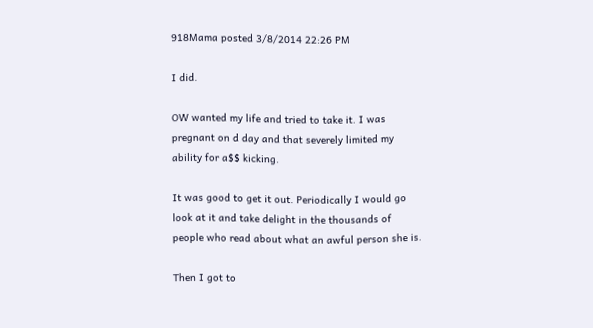918Mama posted 3/8/2014 22:26 PM

I did.

OW wanted my life and tried to take it. I was pregnant on d day and that severely limited my ability for a$$ kicking.

It was good to get it out. Periodically I would go look at it and take delight in the thousands of people who read about what an awful person she is.

Then I got to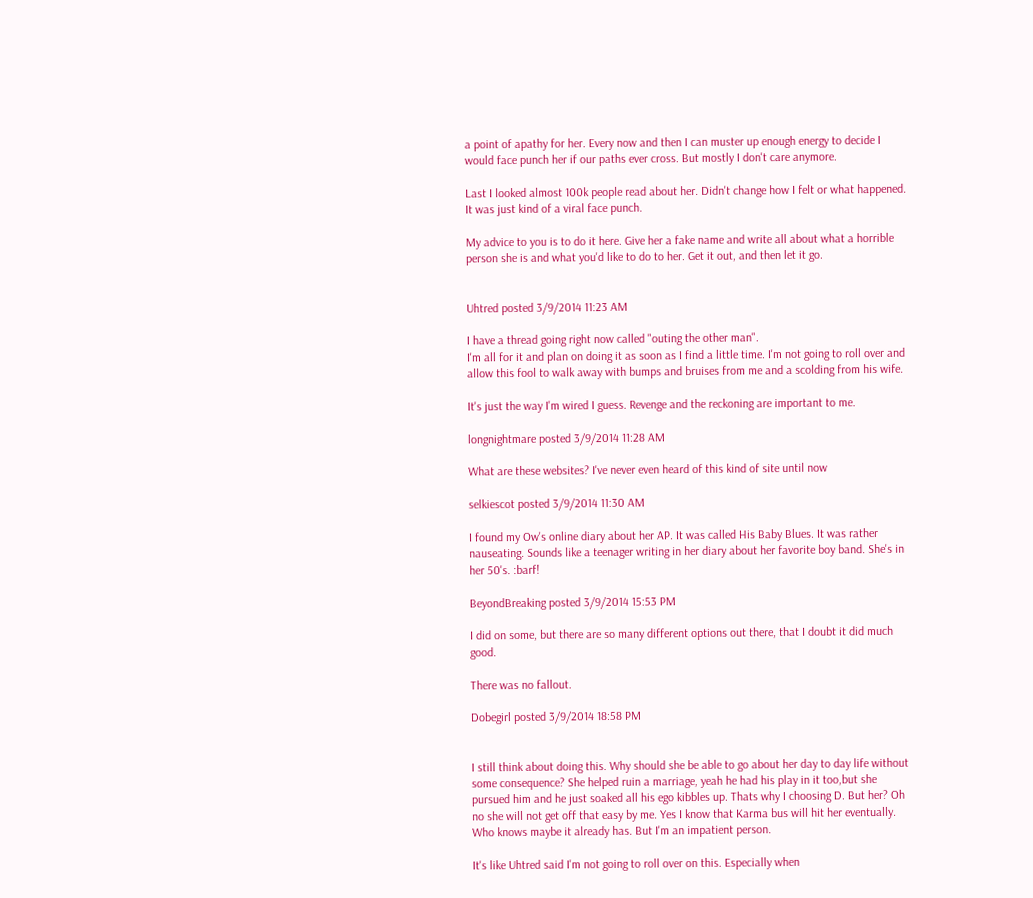a point of apathy for her. Every now and then I can muster up enough energy to decide I would face punch her if our paths ever cross. But mostly I don't care anymore.

Last I looked almost 100k people read about her. Didn't change how I felt or what happened. It was just kind of a viral face punch.

My advice to you is to do it here. Give her a fake name and write all about what a horrible person she is and what you'd like to do to her. Get it out, and then let it go.


Uhtred posted 3/9/2014 11:23 AM

I have a thread going right now called "outing the other man".
I'm all for it and plan on doing it as soon as I find a little time. I'm not going to roll over and allow this fool to walk away with bumps and bruises from me and a scolding from his wife.

It's just the way I'm wired I guess. Revenge and the reckoning are important to me.

longnightmare posted 3/9/2014 11:28 AM

What are these websites? I've never even heard of this kind of site until now

selkiescot posted 3/9/2014 11:30 AM

I found my Ow's online diary about her AP. It was called His Baby Blues. It was rather nauseating. Sounds like a teenager writing in her diary about her favorite boy band. She's in her 50's. :barf!

BeyondBreaking posted 3/9/2014 15:53 PM

I did on some, but there are so many different options out there, that I doubt it did much good.

There was no fallout.

Dobegirl posted 3/9/2014 18:58 PM


I still think about doing this. Why should she be able to go about her day to day life without some consequence? She helped ruin a marriage, yeah he had his play in it too,but she pursued him and he just soaked all his ego kibbles up. Thats why I choosing D. But her? Oh no she will not get off that easy by me. Yes I know that Karma bus will hit her eventually. Who knows maybe it already has. But I'm an impatient person.

It's like Uhtred said I'm not going to roll over on this. Especially when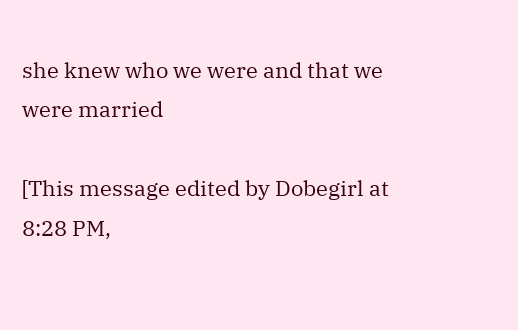she knew who we were and that we were married

[This message edited by Dobegirl at 8:28 PM,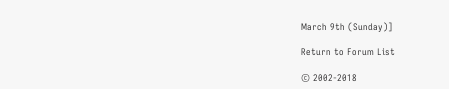March 9th (Sunday)]

Return to Forum List

© 2002-2018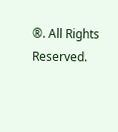®. All Rights Reserved.